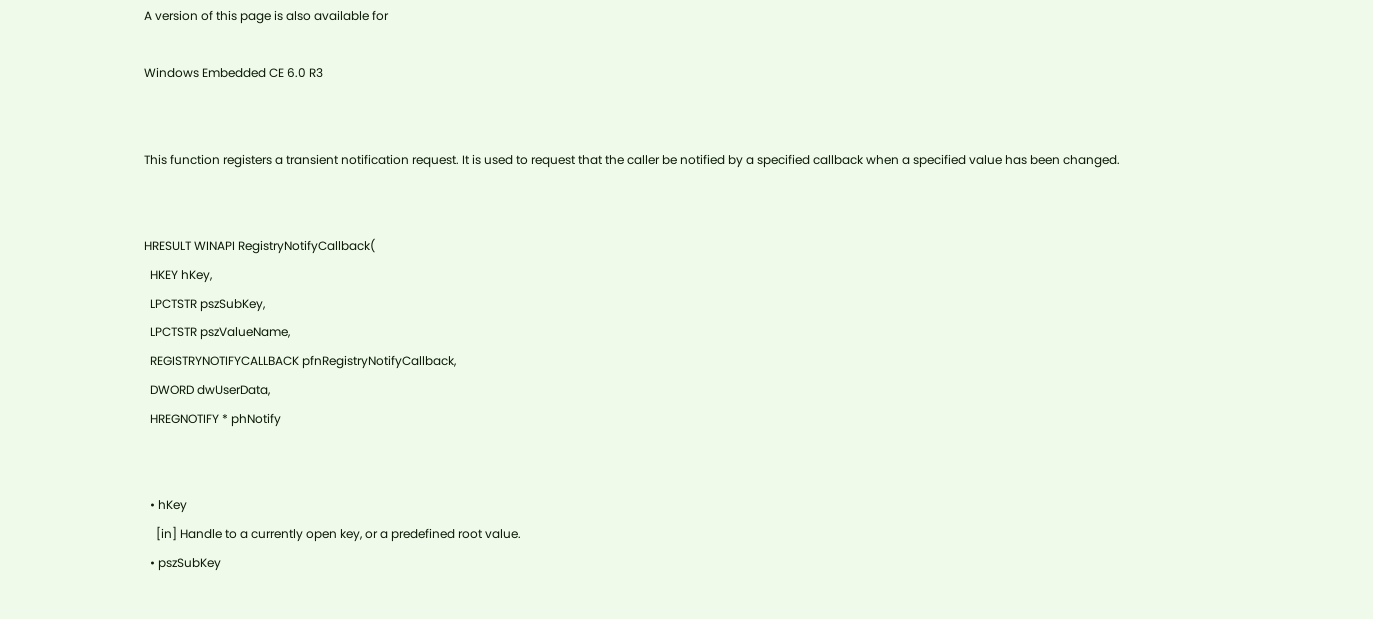A version of this page is also available for

Windows Embedded CE 6.0 R3


This function registers a transient notification request. It is used to request that the caller be notified by a specified callback when a specified value has been changed.


HRESULT WINAPI RegistryNotifyCallback(
  HKEY hKey,
  LPCTSTR pszSubKey,
  LPCTSTR pszValueName,
  REGISTRYNOTIFYCALLBACK pfnRegistryNotifyCallback,
  DWORD dwUserData,
  HREGNOTIFY * phNotify


  • hKey
    [in] Handle to a currently open key, or a predefined root value.
  • pszSubKey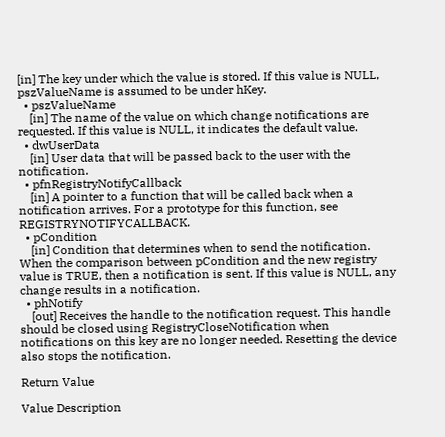[in] The key under which the value is stored. If this value is NULL, pszValueName is assumed to be under hKey.
  • pszValueName
    [in] The name of the value on which change notifications are requested. If this value is NULL, it indicates the default value.
  • dwUserData
    [in] User data that will be passed back to the user with the notification.
  • pfnRegistryNotifyCallback
    [in] A pointer to a function that will be called back when a notification arrives. For a prototype for this function, see REGISTRYNOTIFYCALLBACK.
  • pCondition
    [in] Condition that determines when to send the notification. When the comparison between pCondition and the new registry value is TRUE, then a notification is sent. If this value is NULL, any change results in a notification.
  • phNotify
    [out] Receives the handle to the notification request. This handle should be closed using RegistryCloseNotification when notifications on this key are no longer needed. Resetting the device also stops the notification.

Return Value

Value Description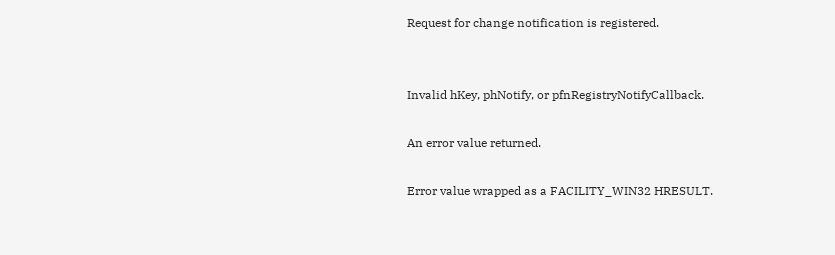Request for change notification is registered.


Invalid hKey, phNotify, or pfnRegistryNotifyCallback.

An error value returned.

Error value wrapped as a FACILITY_WIN32 HRESULT.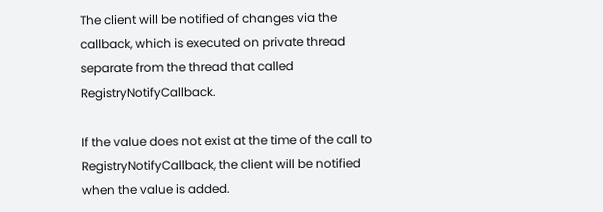The client will be notified of changes via the callback, which is executed on private thread separate from the thread that called RegistryNotifyCallback.

If the value does not exist at the time of the call to RegistryNotifyCallback, the client will be notified when the value is added.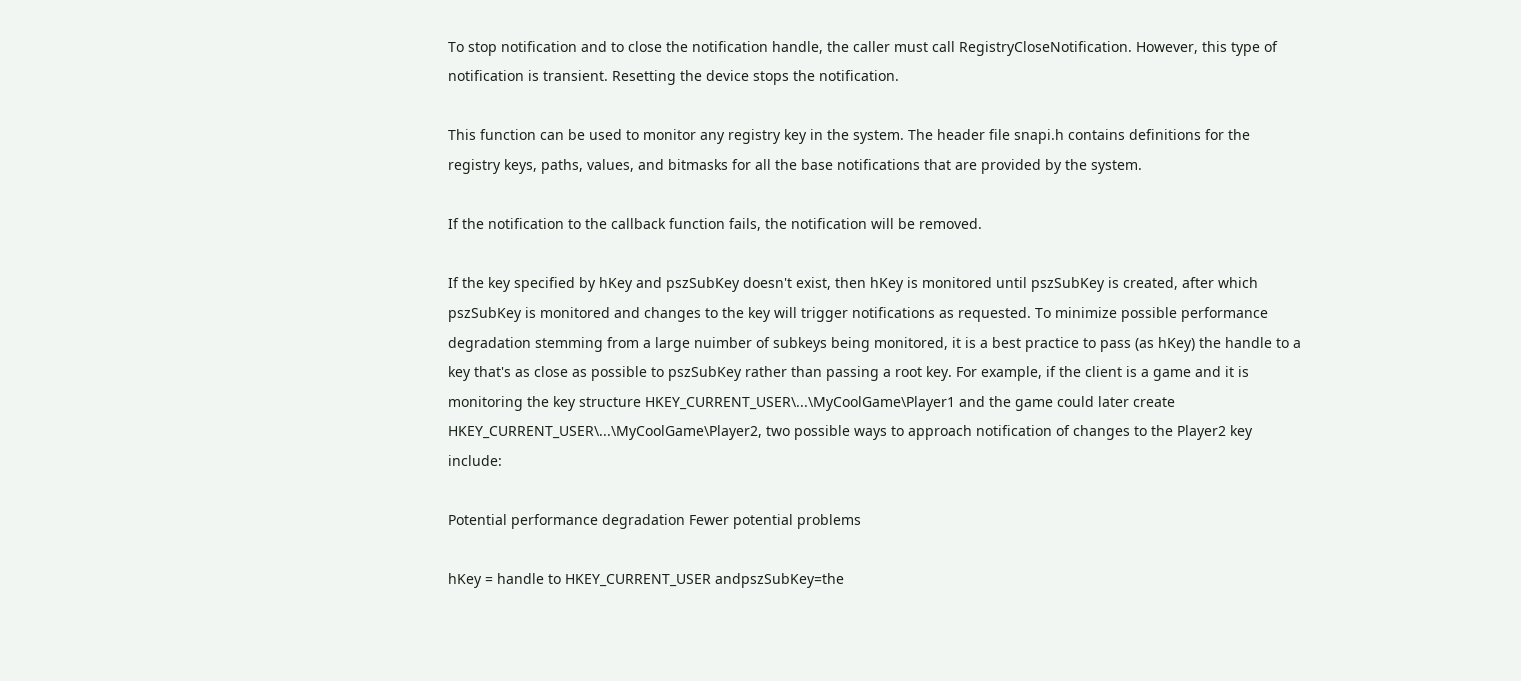To stop notification and to close the notification handle, the caller must call RegistryCloseNotification. However, this type of notification is transient. Resetting the device stops the notification.

This function can be used to monitor any registry key in the system. The header file snapi.h contains definitions for the registry keys, paths, values, and bitmasks for all the base notifications that are provided by the system.

If the notification to the callback function fails, the notification will be removed.

If the key specified by hKey and pszSubKey doesn't exist, then hKey is monitored until pszSubKey is created, after which pszSubKey is monitored and changes to the key will trigger notifications as requested. To minimize possible performance degradation stemming from a large nuimber of subkeys being monitored, it is a best practice to pass (as hKey) the handle to a key that's as close as possible to pszSubKey rather than passing a root key. For example, if the client is a game and it is monitoring the key structure HKEY_CURRENT_USER\...\MyCoolGame\Player1 and the game could later create HKEY_CURRENT_USER\...\MyCoolGame\Player2, two possible ways to approach notification of changes to the Player2 key include:

Potential performance degradation Fewer potential problems

hKey = handle to HKEY_CURRENT_USER andpszSubKey=the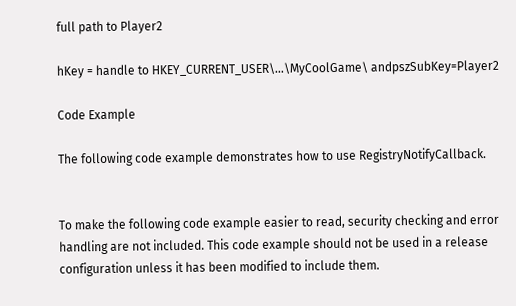full path to Player2

hKey = handle to HKEY_CURRENT_USER\...\MyCoolGame\ andpszSubKey=Player2

Code Example

The following code example demonstrates how to use RegistryNotifyCallback.


To make the following code example easier to read, security checking and error handling are not included. This code example should not be used in a release configuration unless it has been modified to include them.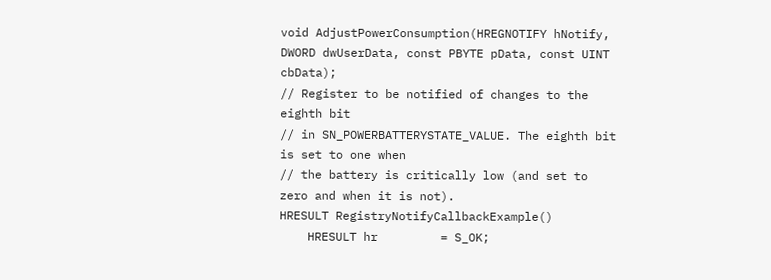void AdjustPowerConsumption(HREGNOTIFY hNotify, DWORD dwUserData, const PBYTE pData, const UINT cbData);
// Register to be notified of changes to the eighth bit
// in SN_POWERBATTERYSTATE_VALUE. The eighth bit is set to one when
// the battery is critically low (and set to zero and when it is not).
HRESULT RegistryNotifyCallbackExample()
    HRESULT hr         = S_OK;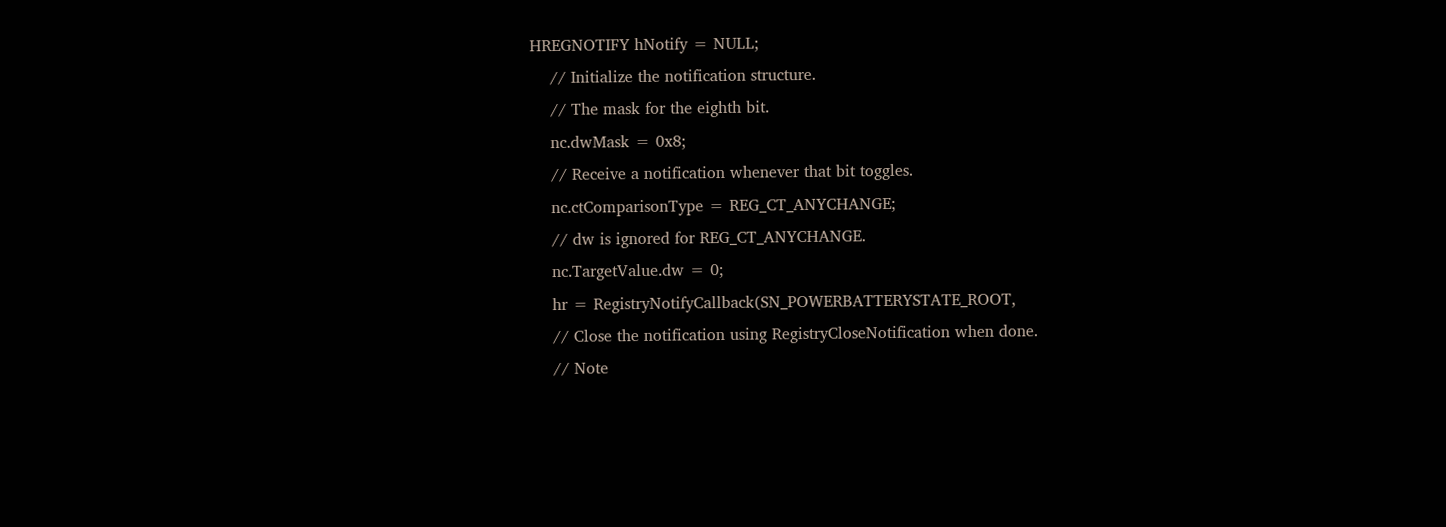HREGNOTIFY hNotify = NULL;
    // Initialize the notification structure.
    // The mask for the eighth bit.
    nc.dwMask = 0x8;
    // Receive a notification whenever that bit toggles.
    nc.ctComparisonType = REG_CT_ANYCHANGE;
    // dw is ignored for REG_CT_ANYCHANGE.
    nc.TargetValue.dw = 0;
    hr = RegistryNotifyCallback(SN_POWERBATTERYSTATE_ROOT,
    // Close the notification using RegistryCloseNotification when done.
    // Note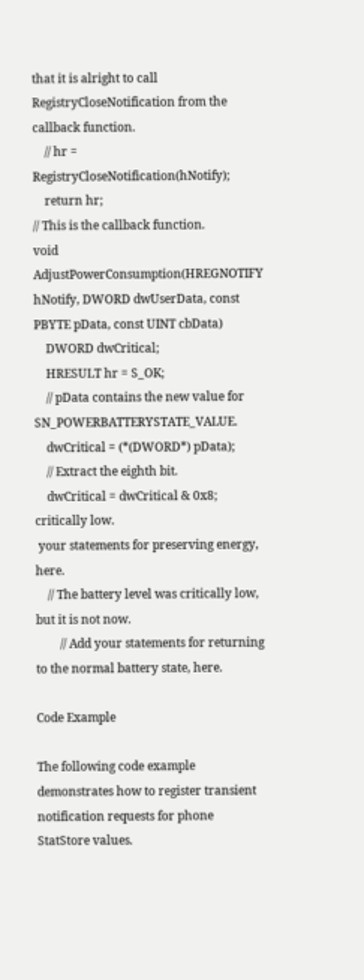that it is alright to call RegistryCloseNotification from the callback function.
    // hr = RegistryCloseNotification(hNotify);
    return hr;
// This is the callback function.
void AdjustPowerConsumption(HREGNOTIFY hNotify, DWORD dwUserData, const PBYTE pData, const UINT cbData)
    DWORD dwCritical;
    HRESULT hr = S_OK;
    // pData contains the new value for SN_POWERBATTERYSTATE_VALUE.
    dwCritical = (*(DWORD*) pData);
    // Extract the eighth bit.
    dwCritical = dwCritical & 0x8;
critically low.
 your statements for preserving energy, here.
    // The battery level was critically low, but it is not now.
        // Add your statements for returning to the normal battery state, here.

Code Example

The following code example demonstrates how to register transient notification requests for phone StatStore values.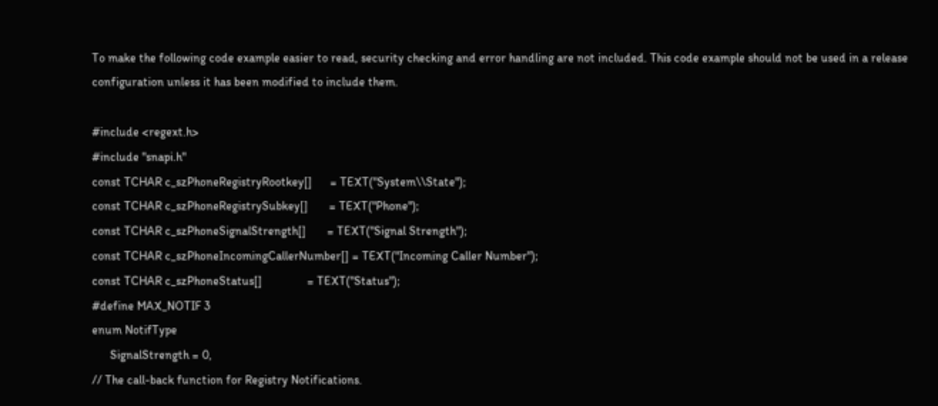To make the following code example easier to read, security checking and error handling are not included. This code example should not be used in a release configuration unless it has been modified to include them.

#include <regext.h>
#include "snapi.h"
const TCHAR c_szPhoneRegistryRootkey[]      = TEXT("System\\State");
const TCHAR c_szPhoneRegistrySubkey[]       = TEXT("Phone");
const TCHAR c_szPhoneSignalStrength[]       = TEXT("Signal Strength");
const TCHAR c_szPhoneIncomingCallerNumber[] = TEXT("Incoming Caller Number");
const TCHAR c_szPhoneStatus[]               = TEXT("Status");
#define MAX_NOTIF 3
enum NotifType
      SignalStrength = 0,
// The call-back function for Registry Notifications.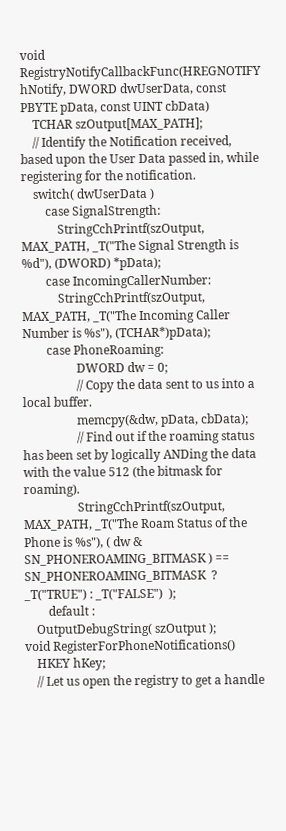void RegistryNotifyCallbackFunc(HREGNOTIFY hNotify, DWORD dwUserData, const PBYTE pData, const UINT cbData)
    TCHAR szOutput[MAX_PATH];
    // Identify the Notification received, based upon the User Data passed in, while registering for the notification.
    switch( dwUserData )
        case SignalStrength:
            StringCchPrintf(szOutput, MAX_PATH, _T("The Signal Strength is %d"), (DWORD) *pData);
        case IncomingCallerNumber:
            StringCchPrintf(szOutput, MAX_PATH, _T("The Incoming Caller Number is %s"), (TCHAR*)pData);
        case PhoneRoaming:
                  DWORD dw = 0;
                  // Copy the data sent to us into a local buffer.
                  memcpy(&dw, pData, cbData);
                  // Find out if the roaming status has been set by logically ANDing the data with the value 512 (the bitmask for roaming).
                  StringCchPrintf(szOutput, MAX_PATH, _T("The Roam Status of the Phone is %s"), ( dw & SN_PHONEROAMING_BITMASK ) == SN_PHONEROAMING_BITMASK  ? _T("TRUE") : _T("FALSE")  );
        default :
    OutputDebugString( szOutput );
void RegisterForPhoneNotifications()
    HKEY hKey;
    // Let us open the registry to get a handle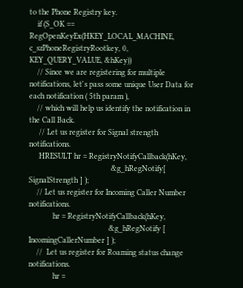to the Phone Registry key.
    if (S_OK == RegOpenKeyEx(HKEY_LOCAL_MACHINE, c_szPhoneRegistryRootkey, 0,  KEY_QUERY_VALUE, &hKey))
    // Since we are registering for multiple notifications, let's pass some unique User Data for each notification ( 5th param ),
    // which will help us identify the notification in the Call Back.
     // Let us register for Signal strength notifications.
     HRESULT hr = RegistryNotifyCallback(hKey,
                                         &g_hRegNotify[ SignalStrength ] );
    // Let us register for Incoming Caller Number notifications.
            hr = RegistryNotifyCallback(hKey,
                                        &g_hRegNotify [ IncomingCallerNumber ] );
    //  Let us register for Roaming status change notifications.
            hr =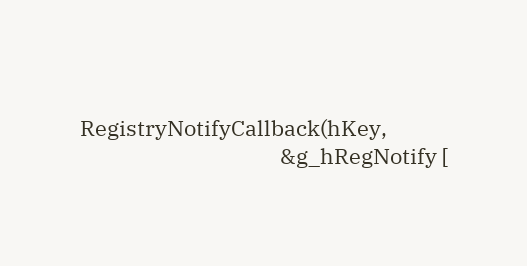RegistryNotifyCallback(hKey,
                                        &g_hRegNotify [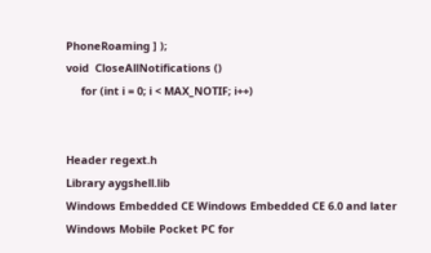PhoneRoaming ] );
void  CloseAllNotifications ()
     for (int i = 0; i < MAX_NOTIF; i++)


Header regext.h
Library aygshell.lib
Windows Embedded CE Windows Embedded CE 6.0 and later
Windows Mobile Pocket PC for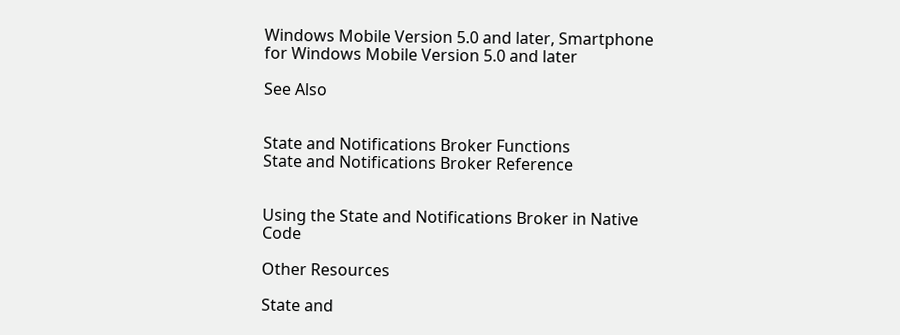Windows Mobile Version 5.0 and later, Smartphone for Windows Mobile Version 5.0 and later

See Also


State and Notifications Broker Functions
State and Notifications Broker Reference


Using the State and Notifications Broker in Native Code

Other Resources

State and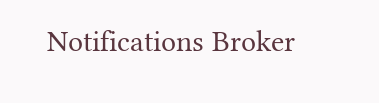Notifications Broker